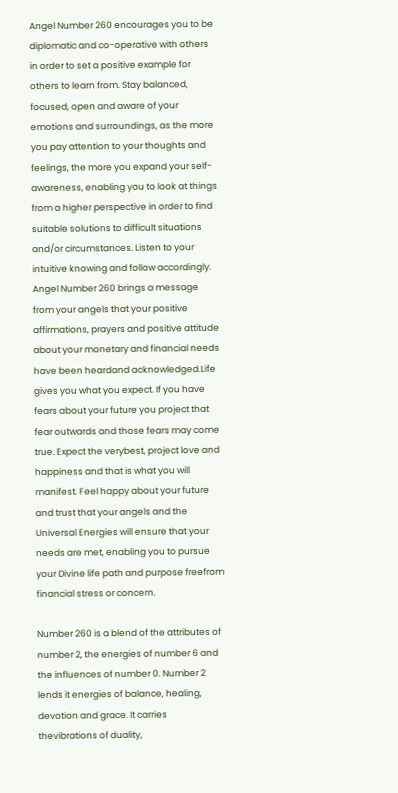Angel Number 260 encourages you to be diplomatic and co-operative with others in order to set a positive example for others to learn from. Stay balanced, focused, open and aware of your emotions and surroundings, as the more you pay attention to your thoughts and feelings, the more you expand your self-awareness, enabling you to look at things from a higher perspective in order to find suitable solutions to difficult situations and/or circumstances. Listen to your intuitive knowing and follow accordingly. Angel Number 260 brings a message from your angels that your positive affirmations, prayers and positive attitude about your monetary and financial needs have been heardand acknowledged.Life gives you what you expect. If you have fears about your future you project that fear outwards and those fears may come true. Expect the verybest, project love and happiness and that is what you will manifest. Feel happy about your future and trust that your angels and the Universal Energies will ensure that your needs are met, enabling you to pursue your Divine life path and purpose freefrom financial stress or concern.

Number 260 is a blend of the attributes of number 2, the energies of number 6 and the influences of number 0. Number 2 lends it energies of balance, healing, devotion and grace. It carries thevibrations of duality,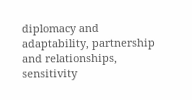diplomacy and adaptability, partnership and relationships, sensitivity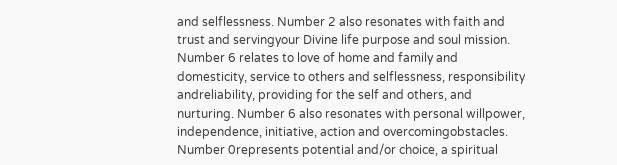and selflessness. Number 2 also resonates with faith and trust and servingyour Divine life purpose and soul mission. Number 6 relates to love of home and family and domesticity, service to others and selflessness, responsibility andreliability, providing for the self and others, and nurturing. Number 6 also resonates with personal willpower, independence, initiative, action and overcomingobstacles. Number 0represents potential and/or choice, a spiritual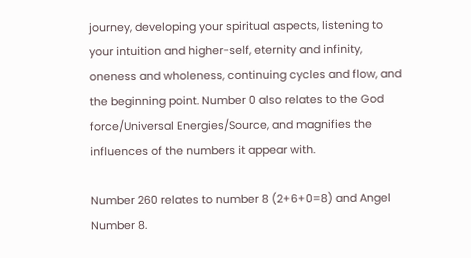journey, developing your spiritual aspects, listening to your intuition and higher-self, eternity and infinity, oneness and wholeness, continuing cycles and flow, and the beginning point. Number 0 also relates to the God force/Universal Energies/Source, and magnifies the influences of the numbers it appear with.

Number 260 relates to number 8 (2+6+0=8) and Angel Number 8.